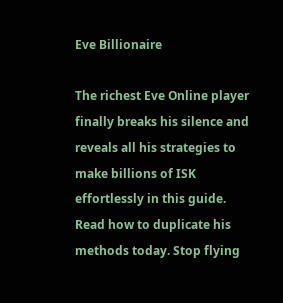Eve Billionaire

The richest Eve Online player finally breaks his silence and reveals all his strategies to make billions of ISK effortlessly in this guide. Read how to duplicate his methods today. Stop flying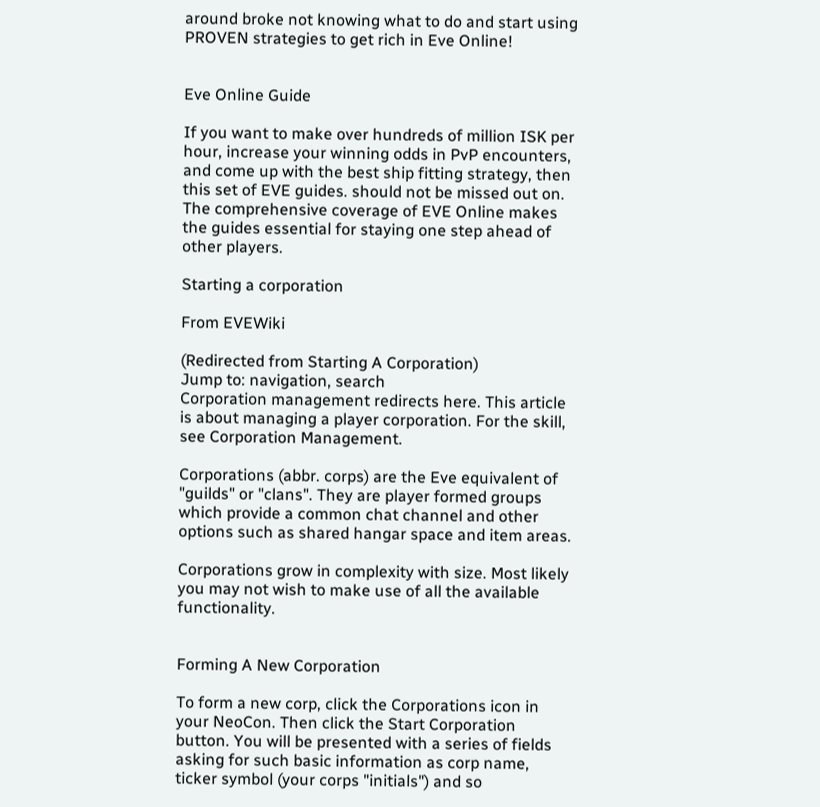around broke not knowing what to do and start using PROVEN strategies to get rich in Eve Online!


Eve Online Guide

If you want to make over hundreds of million ISK per hour, increase your winning odds in PvP encounters, and come up with the best ship fitting strategy, then this set of EVE guides. should not be missed out on. The comprehensive coverage of EVE Online makes the guides essential for staying one step ahead of other players.

Starting a corporation

From EVEWiki

(Redirected from Starting A Corporation)
Jump to: navigation, search
Corporation management redirects here. This article is about managing a player corporation. For the skill, see Corporation Management.

Corporations (abbr. corps) are the Eve equivalent of "guilds" or "clans". They are player formed groups which provide a common chat channel and other options such as shared hangar space and item areas.

Corporations grow in complexity with size. Most likely you may not wish to make use of all the available functionality.


Forming A New Corporation

To form a new corp, click the Corporations icon in your NeoCon. Then click the Start Corporation button. You will be presented with a series of fields asking for such basic information as corp name, ticker symbol (your corps "initials") and so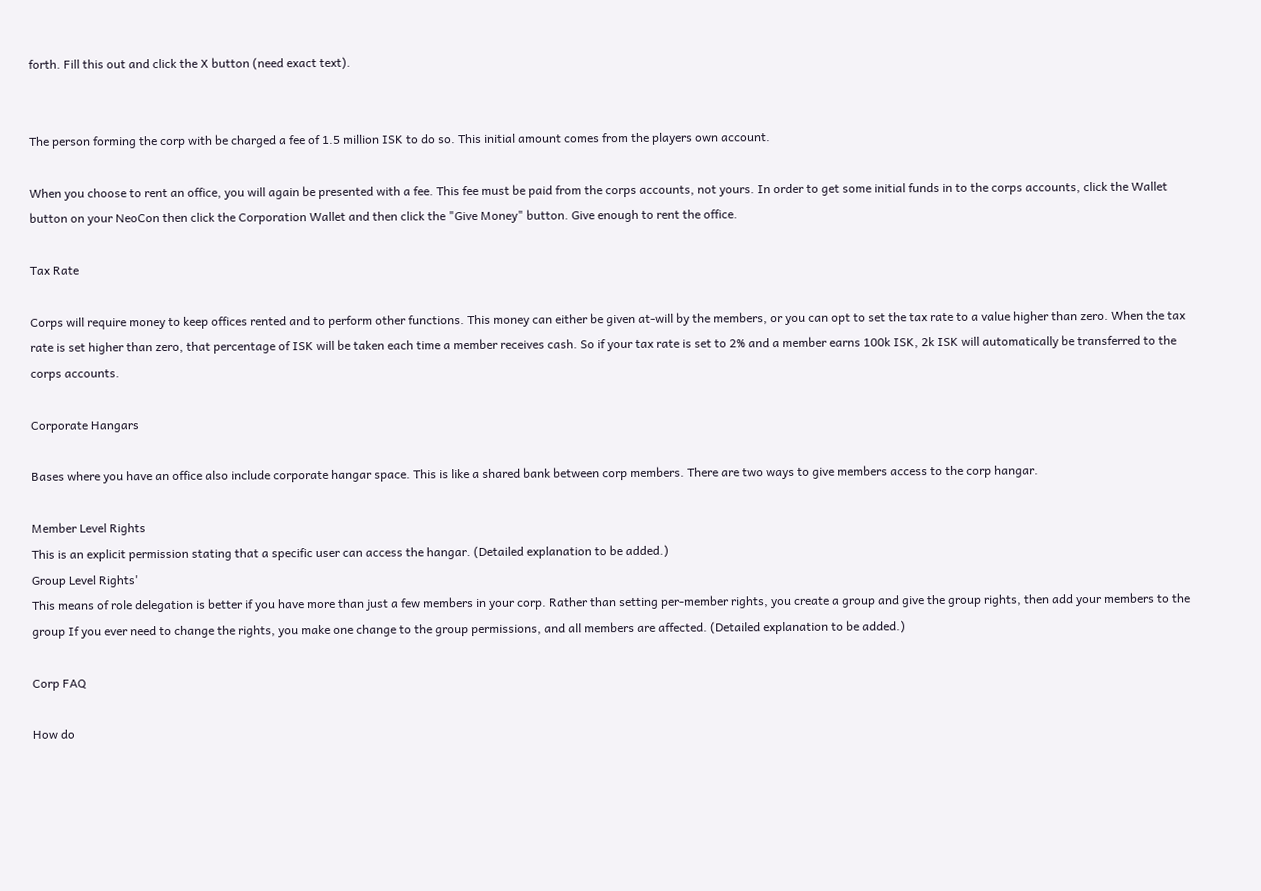forth. Fill this out and click the X button (need exact text).


The person forming the corp with be charged a fee of 1.5 million ISK to do so. This initial amount comes from the players own account.

When you choose to rent an office, you will again be presented with a fee. This fee must be paid from the corps accounts, not yours. In order to get some initial funds in to the corps accounts, click the Wallet button on your NeoCon then click the Corporation Wallet and then click the "Give Money" button. Give enough to rent the office.

Tax Rate

Corps will require money to keep offices rented and to perform other functions. This money can either be given at-will by the members, or you can opt to set the tax rate to a value higher than zero. When the tax rate is set higher than zero, that percentage of ISK will be taken each time a member receives cash. So if your tax rate is set to 2% and a member earns 100k ISK, 2k ISK will automatically be transferred to the corps accounts.

Corporate Hangars

Bases where you have an office also include corporate hangar space. This is like a shared bank between corp members. There are two ways to give members access to the corp hangar.

Member Level Rights
This is an explicit permission stating that a specific user can access the hangar. (Detailed explanation to be added.)
Group Level Rights'
This means of role delegation is better if you have more than just a few members in your corp. Rather than setting per-member rights, you create a group and give the group rights, then add your members to the group If you ever need to change the rights, you make one change to the group permissions, and all members are affected. (Detailed explanation to be added.)

Corp FAQ

How do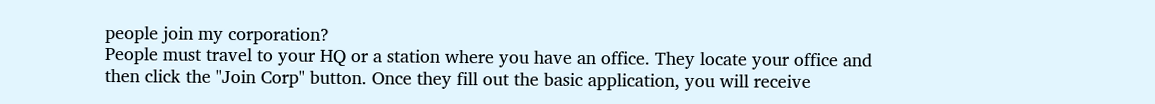people join my corporation?
People must travel to your HQ or a station where you have an office. They locate your office and then click the "Join Corp" button. Once they fill out the basic application, you will receive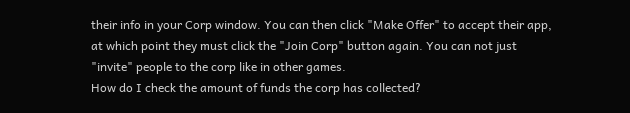their info in your Corp window. You can then click "Make Offer" to accept their app, at which point they must click the "Join Corp" button again. You can not just "invite" people to the corp like in other games.
How do I check the amount of funds the corp has collected?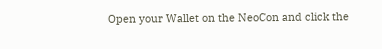Open your Wallet on the NeoCon and click the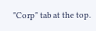"Corp" tab at the top.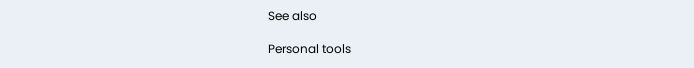See also

Personal tools